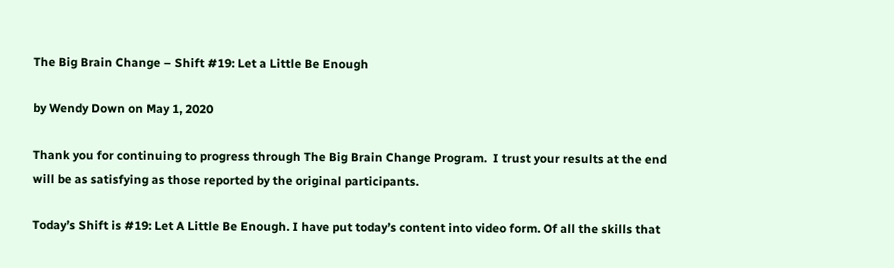The Big Brain Change – Shift #19: Let a Little Be Enough

by Wendy Down on May 1, 2020

Thank you for continuing to progress through The Big Brain Change Program.  I trust your results at the end will be as satisfying as those reported by the original participants.

Today’s Shift is #19: Let A Little Be Enough. I have put today’s content into video form. Of all the skills that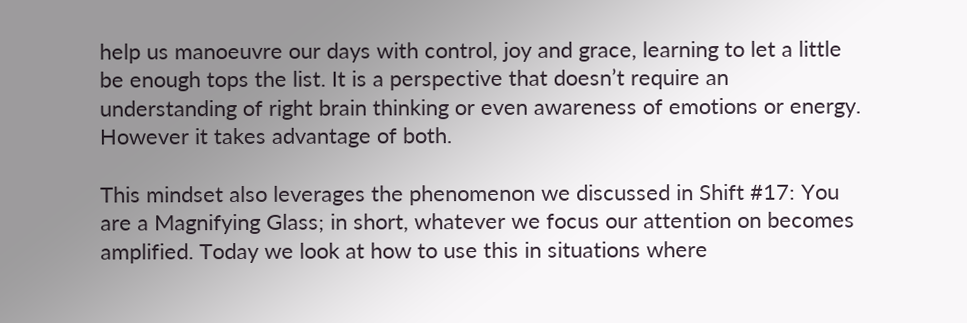help us manoeuvre our days with control, joy and grace, learning to let a little be enough tops the list. It is a perspective that doesn’t require an understanding of right brain thinking or even awareness of emotions or energy. However it takes advantage of both.

This mindset also leverages the phenomenon we discussed in Shift #17: You are a Magnifying Glass; in short, whatever we focus our attention on becomes amplified. Today we look at how to use this in situations where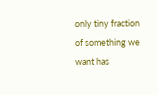only tiny fraction of something we want has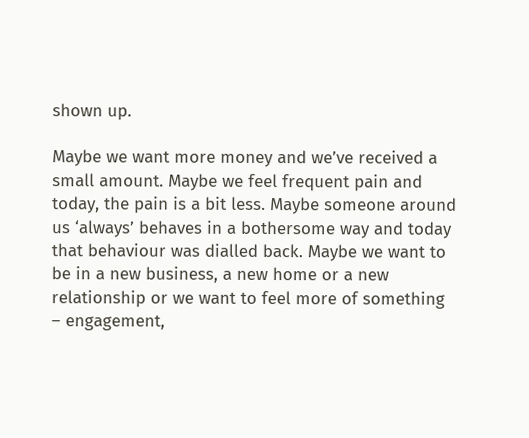shown up.

Maybe we want more money and we’ve received a small amount. Maybe we feel frequent pain and today, the pain is a bit less. Maybe someone around us ‘always’ behaves in a bothersome way and today that behaviour was dialled back. Maybe we want to be in a new business, a new home or a new relationship or we want to feel more of something – engagement,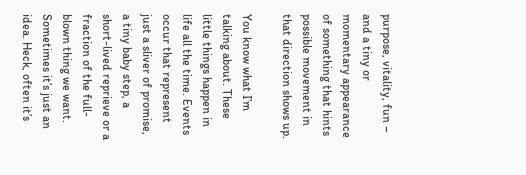purpose, vitality, fun – and a tiny or momentary appearance of something that hints possible movement in that direction shows up.

You know what I’m talking about. These little things happen in life all the time. Events occur that represent just a sliver of promise, a tiny baby step, a short-lived reprieve or a fraction of the full-blown thing we want.  Sometimes it’s just an idea. Heck, often it’s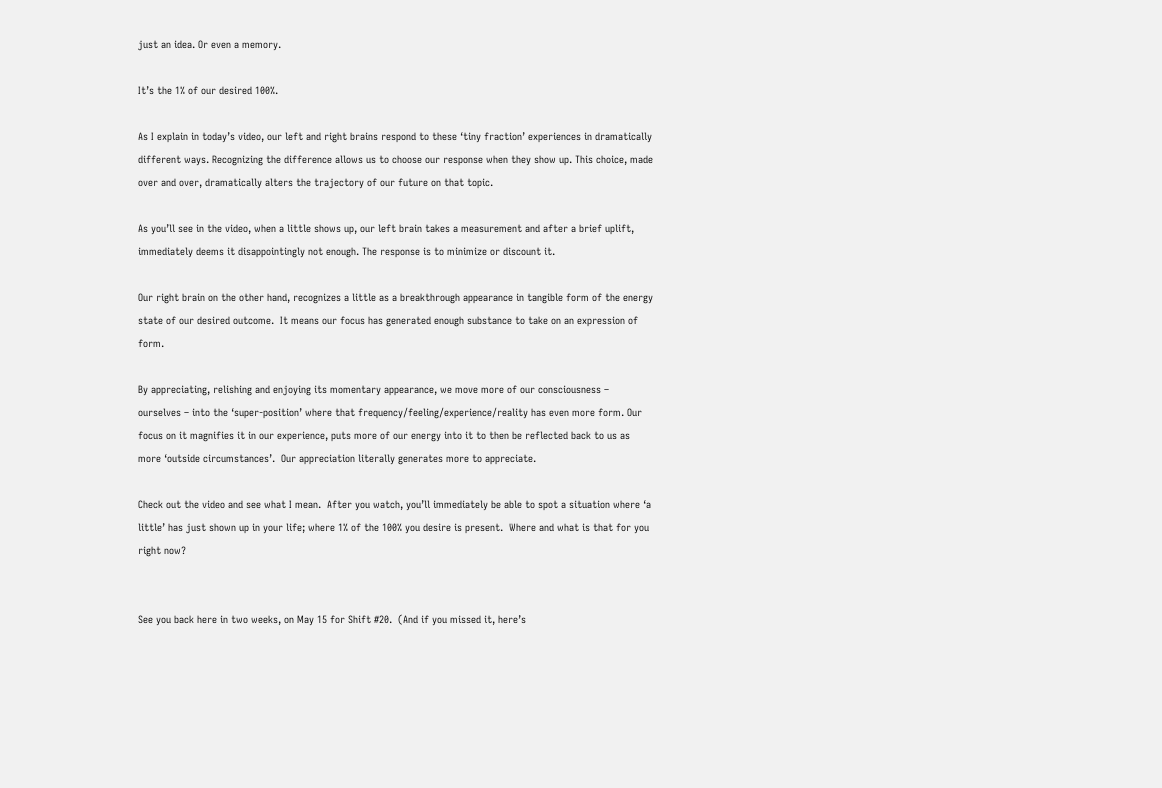just an idea. Or even a memory.

It’s the 1% of our desired 100%.

As I explain in today’s video, our left and right brains respond to these ‘tiny fraction’ experiences in dramatically different ways. Recognizing the difference allows us to choose our response when they show up. This choice, made over and over, dramatically alters the trajectory of our future on that topic.

As you’ll see in the video, when a little shows up, our left brain takes a measurement and after a brief uplift, immediately deems it disappointingly not enough. The response is to minimize or discount it.

Our right brain on the other hand, recognizes a little as a breakthrough appearance in tangible form of the energy state of our desired outcome.  It means our focus has generated enough substance to take on an expression of form.

By appreciating, relishing and enjoying its momentary appearance, we move more of our consciousness – ourselves – into the ‘super-position’ where that frequency/feeling/experience/reality has even more form. Our focus on it magnifies it in our experience, puts more of our energy into it to then be reflected back to us as more ‘outside circumstances’.  Our appreciation literally generates more to appreciate.

Check out the video and see what I mean.  After you watch, you’ll immediately be able to spot a situation where ‘a little’ has just shown up in your life; where 1% of the 100% you desire is present.  Where and what is that for you right now?


See you back here in two weeks, on May 15 for Shift #20.  (And if you missed it, here’s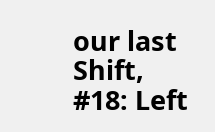our last Shift, #18: Left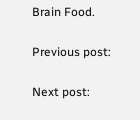Brain Food.

Previous post:

Next post: